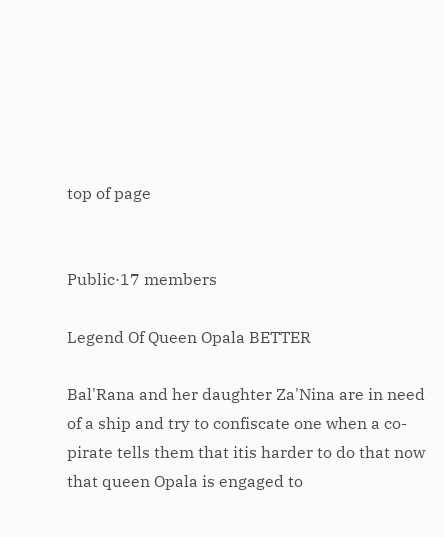top of page


Public·17 members

Legend Of Queen Opala BETTER

Bal'Rana and her daughter Za'Nina are in need of a ship and try to confiscate one when a co-pirate tells them that itis harder to do that now that queen Opala is engaged to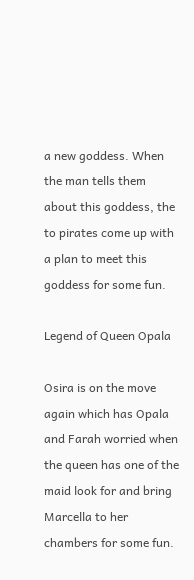a new goddess. When the man tells them about this goddess, the to pirates come up with a plan to meet this goddess for some fun.

Legend of Queen Opala

Osira is on the move again which has Opala and Farah worried when the queen has one of the maid look for and bring Marcella to her chambers for some fun.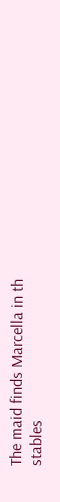The maid finds Marcella in th stables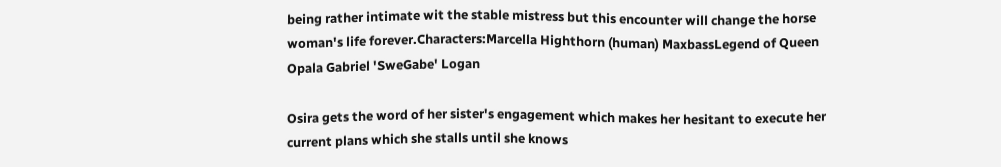being rather intimate wit the stable mistress but this encounter will change the horse woman's life forever.Characters:Marcella Highthorn (human) MaxbassLegend of Queen Opala Gabriel 'SweGabe' Logan

Osira gets the word of her sister's engagement which makes her hesitant to execute her current plans which she stalls until she knows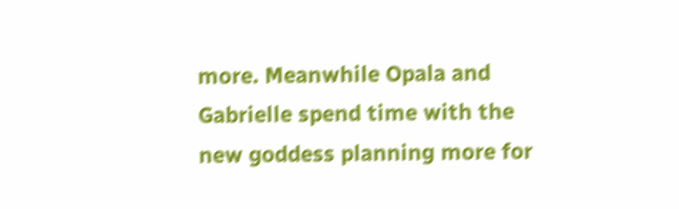more. Meanwhile Opala and Gabrielle spend time with the new goddess planning more for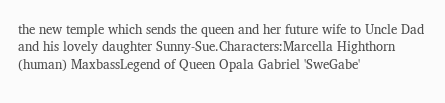the new temple which sends the queen and her future wife to Uncle Dad and his lovely daughter Sunny-Sue.Characters:Marcella Highthorn (human) MaxbassLegend of Queen Opala Gabriel 'SweGabe'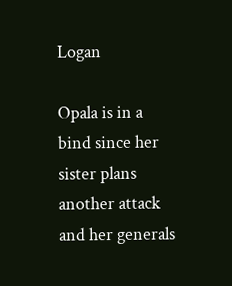Logan

Opala is in a bind since her sister plans another attack and her generals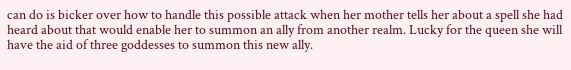can do is bicker over how to handle this possible attack when her mother tells her about a spell she had heard about that would enable her to summon an ally from another realm. Lucky for the queen she will have the aid of three goddesses to summon this new ally.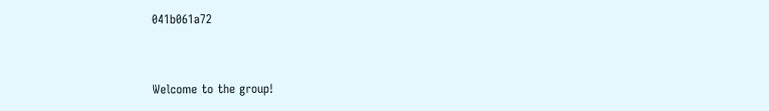041b061a72


Welcome to the group!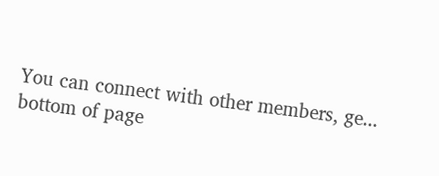You can connect with other members, ge...
bottom of page